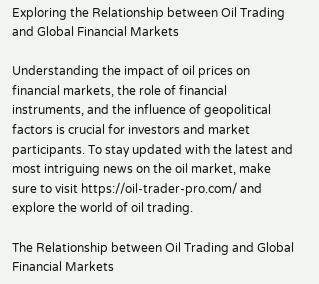Exploring the Relationship between Oil Trading and Global Financial Markets

Understanding the impact of oil prices on financial markets, the role of financial instruments, and the influence of geopolitical factors is crucial for investors and market participants. To stay updated with the latest and most intriguing news on the oil market, make sure to visit https://oil-trader-pro.com/ and explore the world of oil trading.

The Relationship between Oil Trading and Global Financial Markets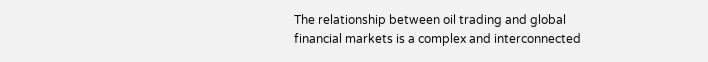The relationship between oil trading and global financial markets is a complex and interconnected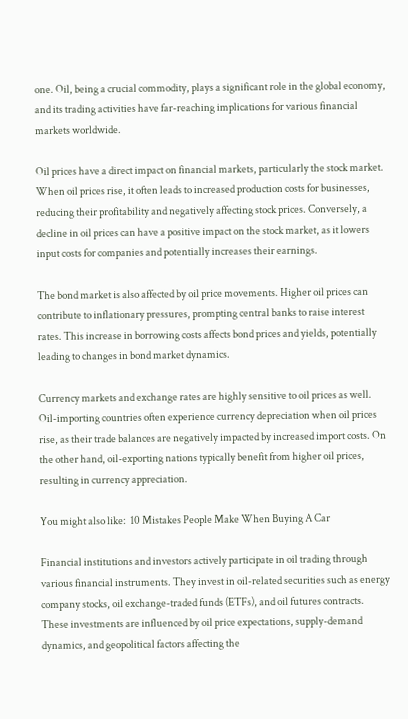one. Oil, being a crucial commodity, plays a significant role in the global economy, and its trading activities have far-reaching implications for various financial markets worldwide.

Oil prices have a direct impact on financial markets, particularly the stock market. When oil prices rise, it often leads to increased production costs for businesses, reducing their profitability and negatively affecting stock prices. Conversely, a decline in oil prices can have a positive impact on the stock market, as it lowers input costs for companies and potentially increases their earnings.

The bond market is also affected by oil price movements. Higher oil prices can contribute to inflationary pressures, prompting central banks to raise interest rates. This increase in borrowing costs affects bond prices and yields, potentially leading to changes in bond market dynamics.

Currency markets and exchange rates are highly sensitive to oil prices as well. Oil-importing countries often experience currency depreciation when oil prices rise, as their trade balances are negatively impacted by increased import costs. On the other hand, oil-exporting nations typically benefit from higher oil prices, resulting in currency appreciation.

You might also like:  10 Mistakes People Make When Buying A Car

Financial institutions and investors actively participate in oil trading through various financial instruments. They invest in oil-related securities such as energy company stocks, oil exchange-traded funds (ETFs), and oil futures contracts. These investments are influenced by oil price expectations, supply-demand dynamics, and geopolitical factors affecting the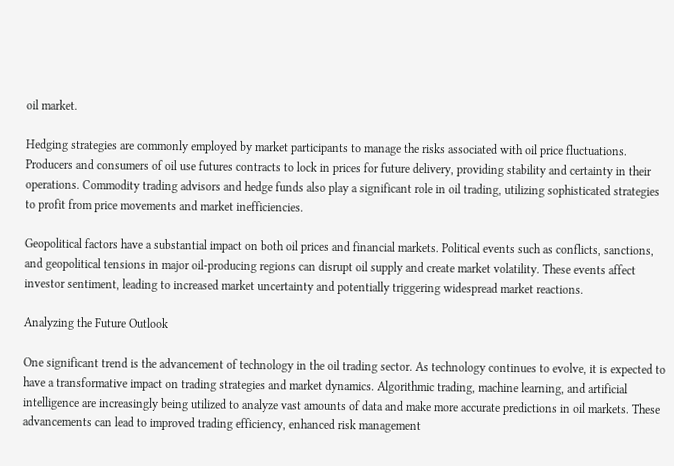oil market.

Hedging strategies are commonly employed by market participants to manage the risks associated with oil price fluctuations. Producers and consumers of oil use futures contracts to lock in prices for future delivery, providing stability and certainty in their operations. Commodity trading advisors and hedge funds also play a significant role in oil trading, utilizing sophisticated strategies to profit from price movements and market inefficiencies.

Geopolitical factors have a substantial impact on both oil prices and financial markets. Political events such as conflicts, sanctions, and geopolitical tensions in major oil-producing regions can disrupt oil supply and create market volatility. These events affect investor sentiment, leading to increased market uncertainty and potentially triggering widespread market reactions.

Analyzing the Future Outlook

One significant trend is the advancement of technology in the oil trading sector. As technology continues to evolve, it is expected to have a transformative impact on trading strategies and market dynamics. Algorithmic trading, machine learning, and artificial intelligence are increasingly being utilized to analyze vast amounts of data and make more accurate predictions in oil markets. These advancements can lead to improved trading efficiency, enhanced risk management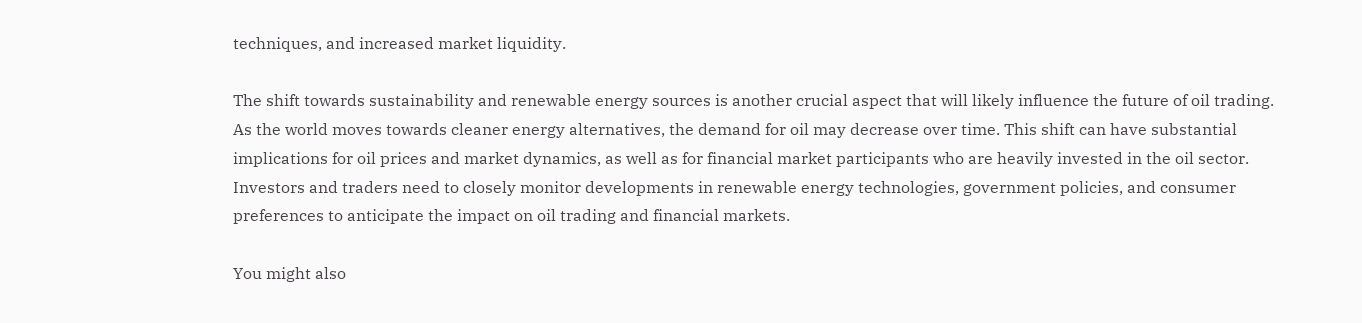techniques, and increased market liquidity.

The shift towards sustainability and renewable energy sources is another crucial aspect that will likely influence the future of oil trading. As the world moves towards cleaner energy alternatives, the demand for oil may decrease over time. This shift can have substantial implications for oil prices and market dynamics, as well as for financial market participants who are heavily invested in the oil sector. Investors and traders need to closely monitor developments in renewable energy technologies, government policies, and consumer preferences to anticipate the impact on oil trading and financial markets.

You might also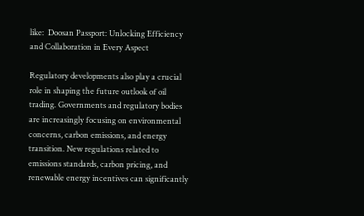like:  Doosan Passport: Unlocking Efficiency and Collaboration in Every Aspect

Regulatory developments also play a crucial role in shaping the future outlook of oil trading. Governments and regulatory bodies are increasingly focusing on environmental concerns, carbon emissions, and energy transition. New regulations related to emissions standards, carbon pricing, and renewable energy incentives can significantly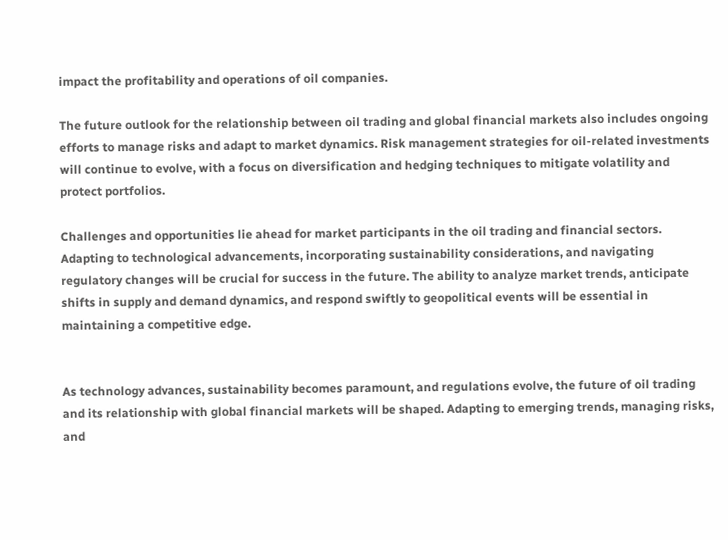impact the profitability and operations of oil companies.

The future outlook for the relationship between oil trading and global financial markets also includes ongoing efforts to manage risks and adapt to market dynamics. Risk management strategies for oil-related investments will continue to evolve, with a focus on diversification and hedging techniques to mitigate volatility and protect portfolios.

Challenges and opportunities lie ahead for market participants in the oil trading and financial sectors. Adapting to technological advancements, incorporating sustainability considerations, and navigating regulatory changes will be crucial for success in the future. The ability to analyze market trends, anticipate shifts in supply and demand dynamics, and respond swiftly to geopolitical events will be essential in maintaining a competitive edge.


As technology advances, sustainability becomes paramount, and regulations evolve, the future of oil trading and its relationship with global financial markets will be shaped. Adapting to emerging trends, managing risks, and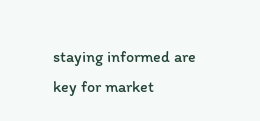staying informed are key for market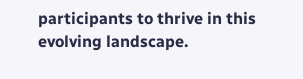participants to thrive in this evolving landscape.